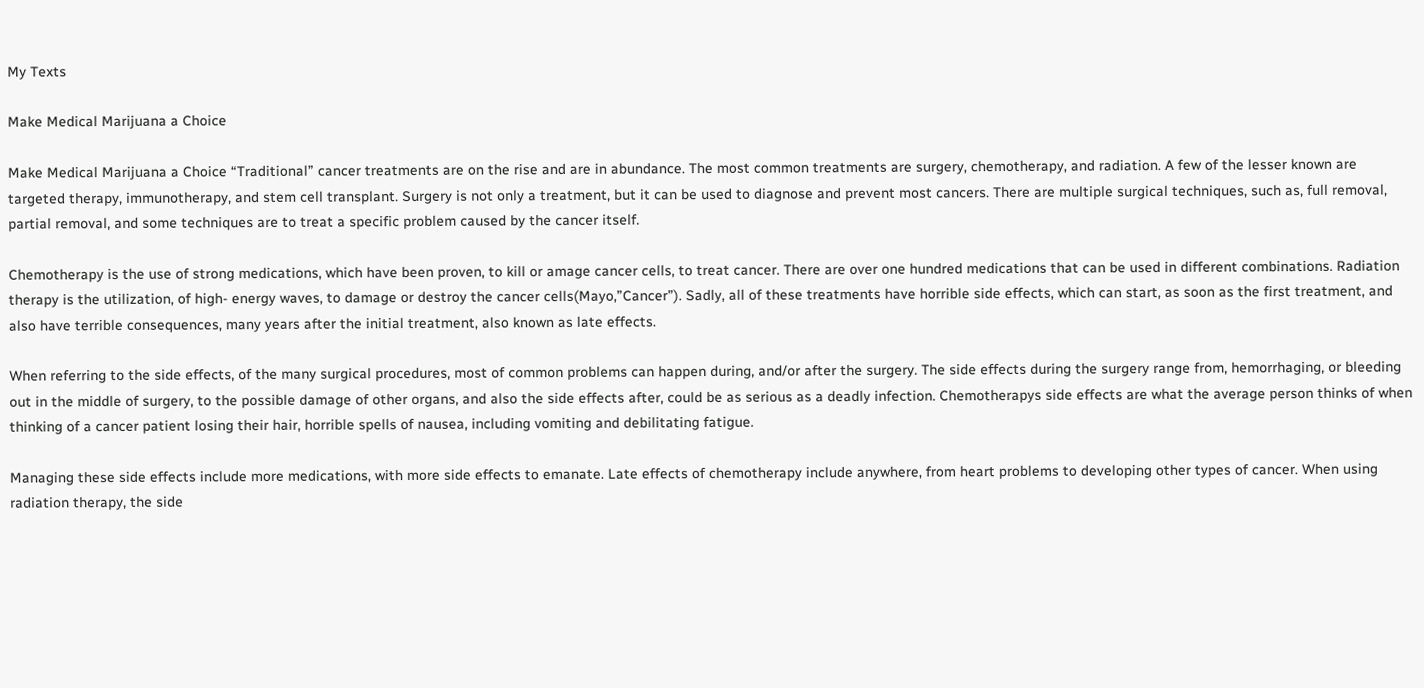My Texts

Make Medical Marijuana a Choice

Make Medical Marijuana a Choice “Traditional” cancer treatments are on the rise and are in abundance. The most common treatments are surgery, chemotherapy, and radiation. A few of the lesser known are targeted therapy, immunotherapy, and stem cell transplant. Surgery is not only a treatment, but it can be used to diagnose and prevent most cancers. There are multiple surgical techniques, such as, full removal, partial removal, and some techniques are to treat a specific problem caused by the cancer itself.

Chemotherapy is the use of strong medications, which have been proven, to kill or amage cancer cells, to treat cancer. There are over one hundred medications that can be used in different combinations. Radiation therapy is the utilization, of high- energy waves, to damage or destroy the cancer cells(Mayo,”Cancer”). Sadly, all of these treatments have horrible side effects, which can start, as soon as the first treatment, and also have terrible consequences, many years after the initial treatment, also known as late effects.

When referring to the side effects, of the many surgical procedures, most of common problems can happen during, and/or after the surgery. The side effects during the surgery range from, hemorrhaging, or bleeding out in the middle of surgery, to the possible damage of other organs, and also the side effects after, could be as serious as a deadly infection. Chemotherapys side effects are what the average person thinks of when thinking of a cancer patient losing their hair, horrible spells of nausea, including vomiting and debilitating fatigue.

Managing these side effects include more medications, with more side effects to emanate. Late effects of chemotherapy include anywhere, from heart problems to developing other types of cancer. When using radiation therapy, the side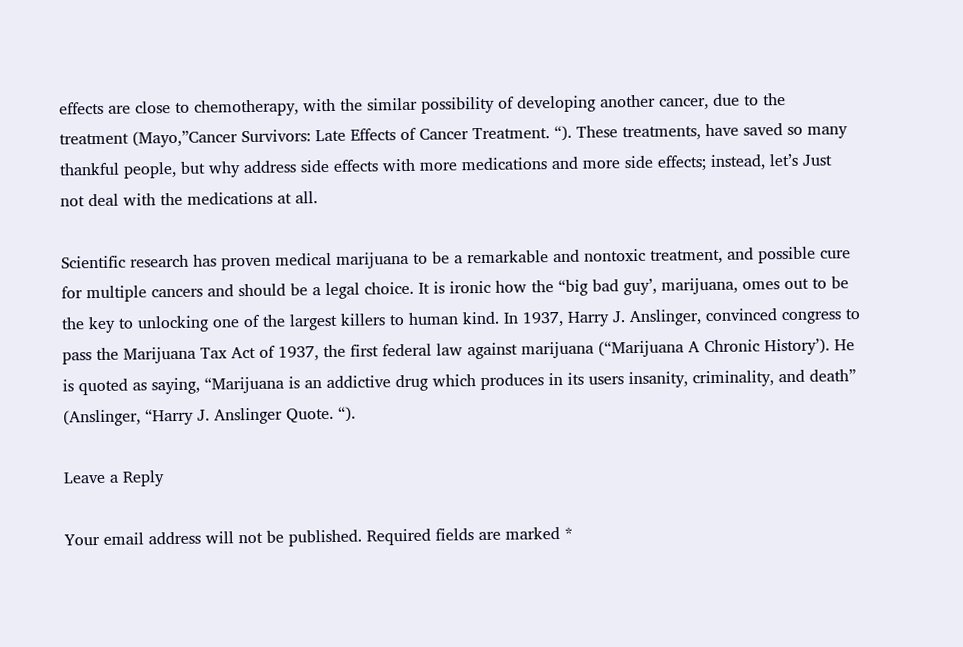effects are close to chemotherapy, with the similar possibility of developing another cancer, due to the treatment (Mayo,”Cancer Survivors: Late Effects of Cancer Treatment. “). These treatments, have saved so many thankful people, but why address side effects with more medications and more side effects; instead, let’s Just not deal with the medications at all.

Scientific research has proven medical marijuana to be a remarkable and nontoxic treatment, and possible cure for multiple cancers and should be a legal choice. It is ironic how the “big bad guy’, marijuana, omes out to be the key to unlocking one of the largest killers to human kind. In 1937, Harry J. Anslinger, convinced congress to pass the Marijuana Tax Act of 1937, the first federal law against marijuana (“Marijuana A Chronic History’). He is quoted as saying, “Marijuana is an addictive drug which produces in its users insanity, criminality, and death” (Anslinger, “Harry J. Anslinger Quote. “).

Leave a Reply

Your email address will not be published. Required fields are marked *